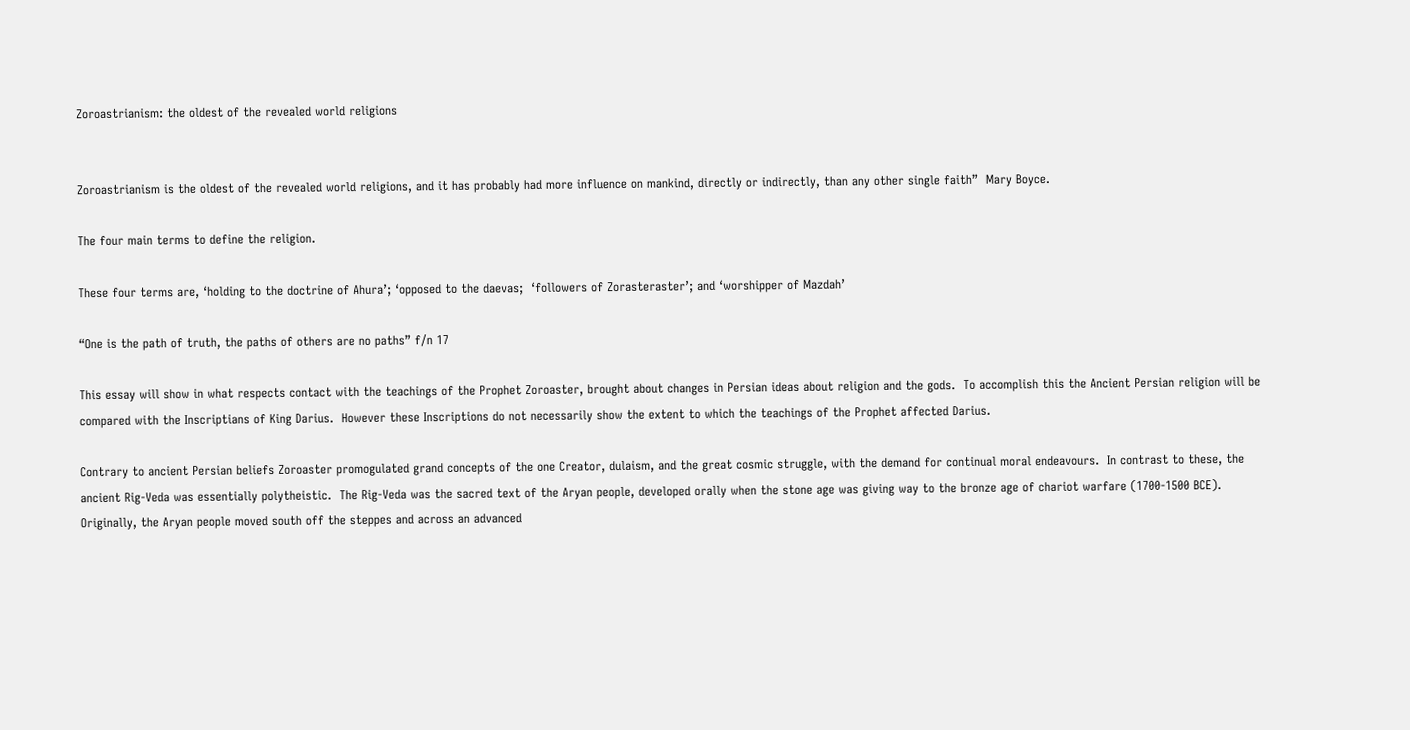Zoroastrianism: the oldest of the revealed world religions


Zoroastrianism is the oldest of the revealed world religions, and it has probably had more influence on mankind, directly or indirectly, than any other single faith”  Mary Boyce.

The four main terms to define the religion.

These four terms are, ‘holding to the doctrine of Ahura’; ‘opposed to the daevas;  ‘followers of Zorasteraster’; and ‘worshipper of Mazdah’

“One is the path of truth, the paths of others are no paths” f/n 17

This essay will show in what respects contact with the teachings of the Prophet Zoroaster, brought about changes in Persian ideas about religion and the gods.  To accomplish this the Ancient Persian religion will be compared with the Inscriptians of King Darius.  However these Inscriptions do not necessarily show the extent to which the teachings of the Prophet affected Darius.

Contrary to ancient Persian beliefs Zoroaster promogulated grand concepts of the one Creator, dulaism, and the great cosmic struggle, with the demand for continual moral endeavours.  In contrast to these, the ancient Rig-Veda was essentially polytheistic.  The Rig-Veda was the sacred text of the Aryan people, developed orally when the stone age was giving way to the bronze age of chariot warfare (1700-1500 BCE).  Originally, the Aryan people moved south off the steppes and across an advanced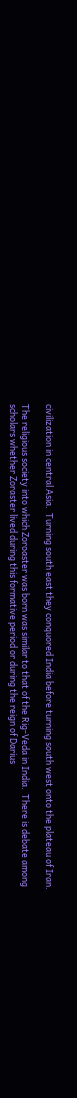civilization in central Asia.  Turning south east they conquored India before turning south west onto the plateau of Iran.

The religious society into which Zoroaster was born was similar to that of the Rig-Veda in India.  There is debate among scholars whether Zoraster lived during this formative period or during the reign of Darius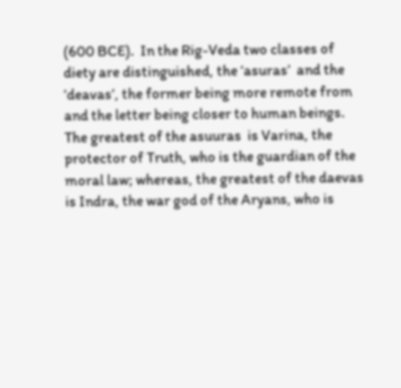(600 BCE).  In the Rig-Veda two classes of diety are distinguished, the ‘asuras’  and the ‘deavas’, the former being more remote from and the letter being closer to human beings.  The greatest of the asuuras  is Varina, the protector of Truth, who is the guardian of the moral law; whereas, the greatest of the daevas is Indra, the war god of the Aryans, who is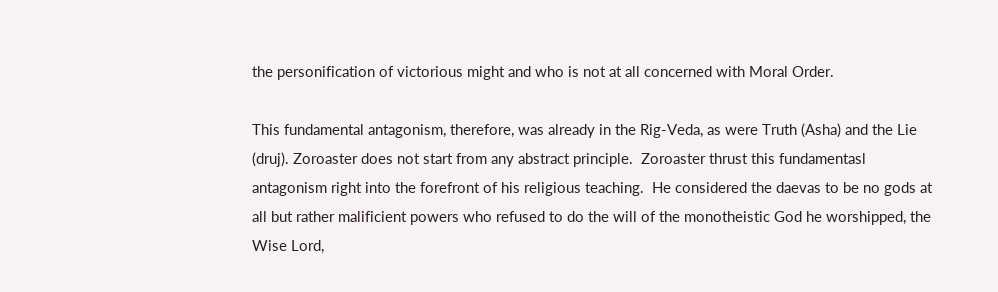the personification of victorious might and who is not at all concerned with Moral Order.

This fundamental antagonism, therefore, was already in the Rig-Veda, as were Truth (Asha) and the Lie (druj). Zoroaster does not start from any abstract principle.  Zoroaster thrust this fundamentasl antagonism right into the forefront of his religious teaching.  He considered the daevas to be no gods at all but rather malificient powers who refused to do the will of the monotheistic God he worshipped, the Wise Lord,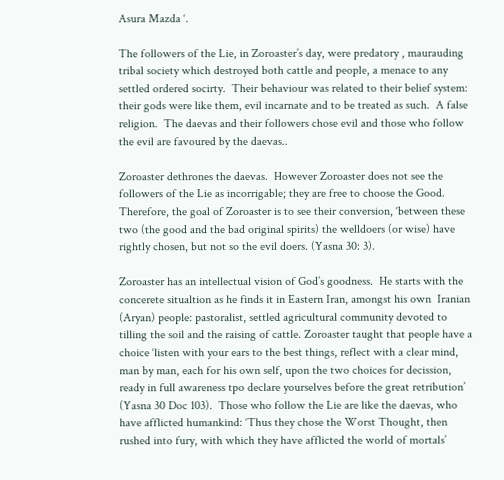Asura Mazda ‘.

The followers of the Lie, in Zoroaster’s day, were predatory , maurauding tribal society which destroyed both cattle and people, a menace to any settled ordered socirty.  Their behaviour was related to their belief system: their gods were like them, evil incarnate and to be treated as such.  A false religion.  The daevas and their followers chose evil and those who follow the evil are favoured by the daevas..

Zoroaster dethrones the daevas.  However Zoroaster does not see the followers of the Lie as incorrigable; they are free to choose the Good.  Therefore, the goal of Zoroaster is to see their conversion, ‘between these two (the good and the bad original spirits) the welldoers (or wise) have rightly chosen, but not so the evil doers. (Yasna 30: 3).

Zoroaster has an intellectual vision of God’s goodness.  He starts with the concerete situaltion as he finds it in Eastern Iran, amongst his own  Iranian (Aryan) people: pastoralist, settled agricultural community devoted to tilling the soil and the raising of cattle. Zoroaster taught that people have a choice ‘listen with your ears to the best things, reflect with a clear mind, man by man, each for his own self, upon the two choices for decission, ready in full awareness tpo declare yourselves before the great retribution’ (Yasna 30 Doc 103).  Those who follow the Lie are like the daevas, who have afflicted humankind: ‘Thus they chose the Worst Thought, then rushed into fury, with which they have afflicted the world of mortals’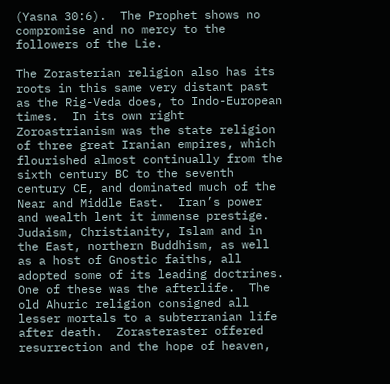(Yasna 30:6).  The Prophet shows no compromise and no mercy to the followers of the Lie.

The Zorasterian religion also has its roots in this same very distant past as the Rig-Veda does, to Indo-European times.  In its own right Zoroastrianism was the state religion of three great Iranian empires, which flourished almost continually from the sixth century BC to the seventh century CE, and dominated much of the Near and Middle East.  Iran’s power and wealth lent it immense prestige.  Judaism, Christianity, Islam and in the East, northern Buddhism, as well as a host of Gnostic faiths, all adopted some of its leading doctrines.  One of these was the afterlife.  The old Ahuric religion consigned all lesser mortals to a subterranian life after death.  Zorasteraster offered resurrection and the hope of heaven,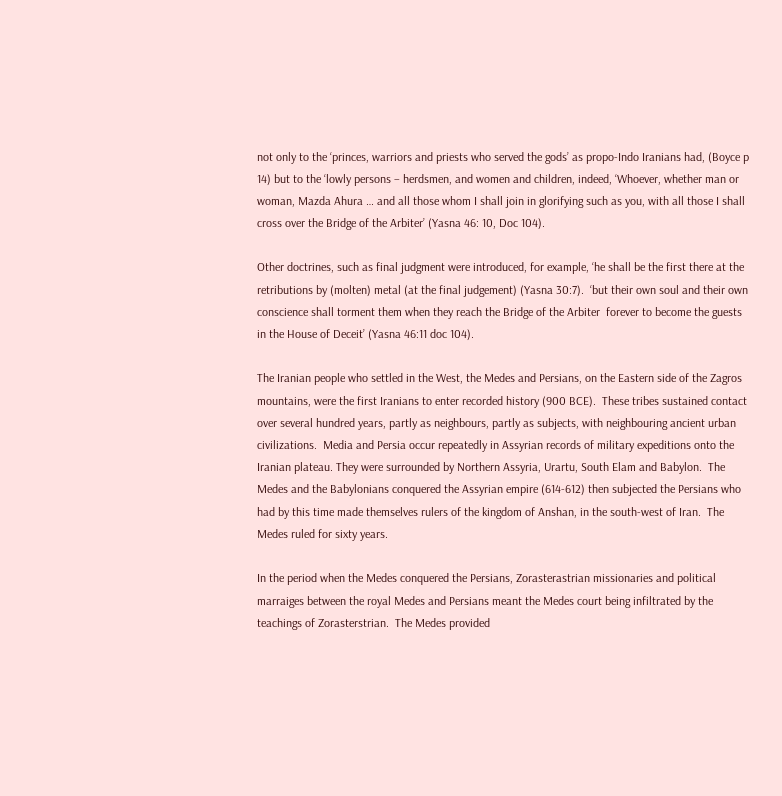not only to the ‘princes, warriors and priests who served the gods’ as propo-Indo Iranians had, (Boyce p 14) but to the ‘lowly persons – herdsmen, and women and children, indeed, ‘Whoever, whether man or woman, Mazda Ahura … and all those whom I shall join in glorifying such as you, with all those I shall cross over the Bridge of the Arbiter’ (Yasna 46: 10, Doc 104).

Other doctrines, such as final judgment were introduced, for example, ‘he shall be the first there at the retributions by (molten) metal (at the final judgement) (Yasna 30:7).  ‘but their own soul and their own conscience shall torment them when they reach the Bridge of the Arbiter  forever to become the guests in the House of Deceit’ (Yasna 46:11 doc 104).

The Iranian people who settled in the West, the Medes and Persians, on the Eastern side of the Zagros mountains, were the first Iranians to enter recorded history (900 BCE).  These tribes sustained contact over several hundred years, partly as neighbours, partly as subjects, with neighbouring ancient urban civilizations.  Media and Persia occur repeatedly in Assyrian records of military expeditions onto the Iranian plateau. They were surrounded by Northern Assyria, Urartu, South Elam and Babylon.  The Medes and the Babylonians conquered the Assyrian empire (614-612) then subjected the Persians who had by this time made themselves rulers of the kingdom of Anshan, in the south-west of Iran.  The Medes ruled for sixty years.

In the period when the Medes conquered the Persians, Zorasterastrian missionaries and political marraiges between the royal Medes and Persians meant the Medes court being infiltrated by the teachings of Zorasterstrian.  The Medes provided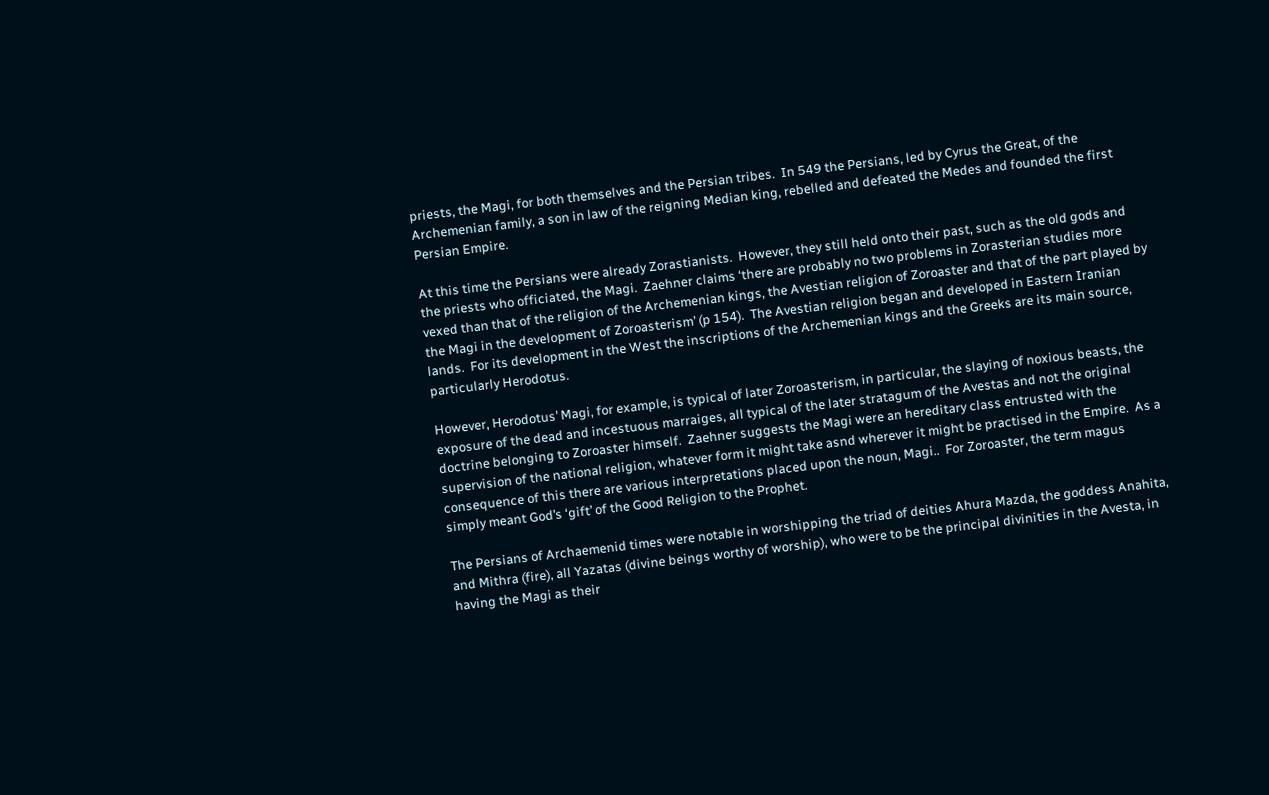priests, the Magi, for both themselves and the Persian tribes.  In 549 the Persians, led by Cyrus the Great, of the Archemenian family, a son in law of the reigning Median king, rebelled and defeated the Medes and founded the first Persian Empire.

At this time the Persians were already Zorastianists.  However, they still held onto their past, such as the old gods and the priests who officiated, the Magi.  Zaehner claims ‘there are probably no two problems in Zorasterian studies more vexed than that of the religion of the Archemenian kings, the Avestian religion of Zoroaster and that of the part played by the Magi in the development of Zoroasterism’ (p 154).  The Avestian religion began and developed in Eastern Iranian lands.  For its development in the West the inscriptions of the Archemenian kings and the Greeks are its main source, particularly Herodotus.

However, Herodotus’ Magi, for example, is typical of later Zoroasterism, in particular, the slaying of noxious beasts, the exposure of the dead and incestuous marraiges, all typical of the later stratagum of the Avestas and not the original doctrine belonging to Zoroaster himself.  Zaehner suggests the Magi were an hereditary class entrusted with the supervision of the national religion, whatever form it might take asnd wherever it might be practised in the Empire.  As a consequence of this there are various interpretations placed upon the noun, Magi..  For Zoroaster, the term magus  simply meant God’s ‘gift’ of the Good Religion to the Prophet.

The Persians of Archaemenid times were notable in worshipping the triad of deities Ahura Mazda, the goddess Anahita, and Mithra (fire), all Yazatas (divine beings worthy of worship), who were to be the principal divinities in the Avesta, in having the Magi as their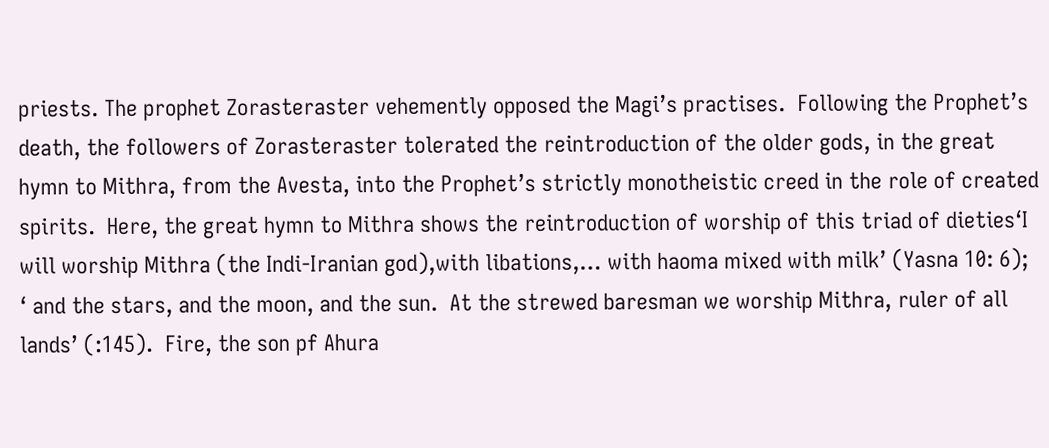priests. The prophet Zorasteraster vehemently opposed the Magi’s practises.  Following the Prophet’s death, the followers of Zorasteraster tolerated the reintroduction of the older gods, in the great hymn to Mithra, from the Avesta, into the Prophet’s strictly monotheistic creed in the role of created spirits.  Here, the great hymn to Mithra shows the reintroduction of worship of this triad of dieties‘I will worship Mithra (the Indi-Iranian god),with libations,… with haoma mixed with milk’ (Yasna 10: 6);  ‘ and the stars, and the moon, and the sun.  At the strewed baresman we worship Mithra, ruler of all lands’ (:145).  Fire, the son pf Ahura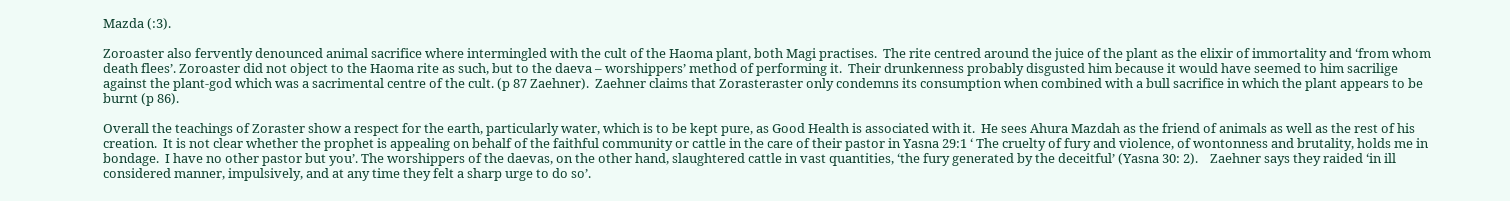Mazda (:3).

Zoroaster also fervently denounced animal sacrifice where intermingled with the cult of the Haoma plant, both Magi practises.  The rite centred around the juice of the plant as the elixir of immortality and ‘from whom death flees’. Zoroaster did not object to the Haoma rite as such, but to the daeva – worshippers’ method of performing it.  Their drunkenness probably disgusted him because it would have seemed to him sacrilige against the plant-god which was a sacrimental centre of the cult. (p 87 Zaehner).  Zaehner claims that Zorasteraster only condemns its consumption when combined with a bull sacrifice in which the plant appears to be burnt (p 86).

Overall the teachings of Zoraster show a respect for the earth, particularly water, which is to be kept pure, as Good Health is associated with it.  He sees Ahura Mazdah as the friend of animals as well as the rest of his creation.  It is not clear whether the prophet is appealing on behalf of the faithful community or cattle in the care of their pastor in Yasna 29:1 ‘ The cruelty of fury and violence, of wontonness and brutality, holds me in bondage.  I have no other pastor but you’. The worshippers of the daevas, on the other hand, slaughtered cattle in vast quantities, ‘the fury generated by the deceitful’ (Yasna 30: 2).    Zaehner says they raided ‘in ill considered manner, impulsively, and at any time they felt a sharp urge to do so’.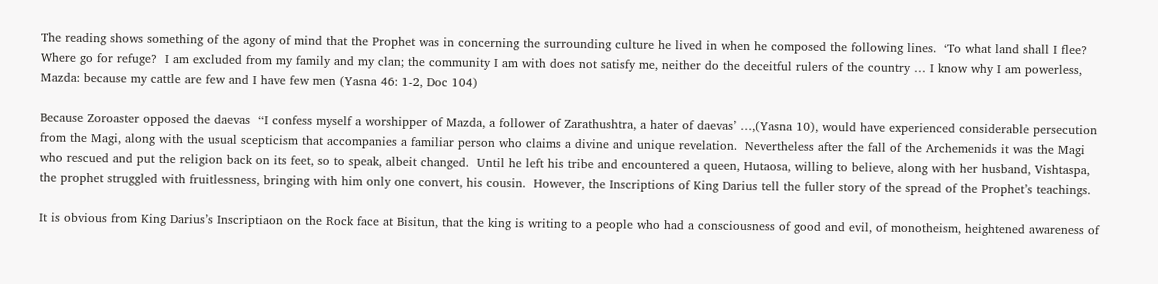The reading shows something of the agony of mind that the Prophet was in concerning the surrounding culture he lived in when he composed the following lines.  ‘To what land shall I flee? Where go for refuge?  I am excluded from my family and my clan; the community I am with does not satisfy me, neither do the deceitful rulers of the country … I know why I am powerless, Mazda: because my cattle are few and I have few men (Yasna 46: 1-2, Doc 104)

Because Zoroaster opposed the daevas  ‘‘I confess myself a worshipper of Mazda, a follower of Zarathushtra, a hater of daevas’ …,(Yasna 10), would have experienced considerable persecution from the Magi, along with the usual scepticism that accompanies a familiar person who claims a divine and unique revelation.  Nevertheless after the fall of the Archemenids it was the Magi who rescued and put the religion back on its feet, so to speak, albeit changed.  Until he left his tribe and encountered a queen, Hutaosa, willing to believe, along with her husband, Vishtaspa, the prophet struggled with fruitlessness, bringing with him only one convert, his cousin.  However, the Inscriptions of King Darius tell the fuller story of the spread of the Prophet’s teachings.

It is obvious from King Darius’s Inscriptiaon on the Rock face at Bisitun, that the king is writing to a people who had a consciousness of good and evil, of monotheism, heightened awareness of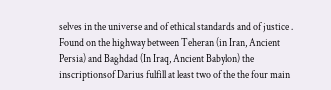selves in the universe and of ethical standards and of justice . Found on the highway between Teheran (in Iran, Ancient Persia) and Baghdad (In Iraq, Ancient Babylon) the inscriptionsof Darius fulfill at least two of the the four main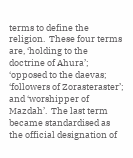terms to define the religion.  These four terms are, ‘holding to the doctrine of Ahura’; ‘opposed to the daevas;  ‘followers of Zorasteraster’; and ‘worshipper of Mazdah’.  The last term became standardised as the official designation of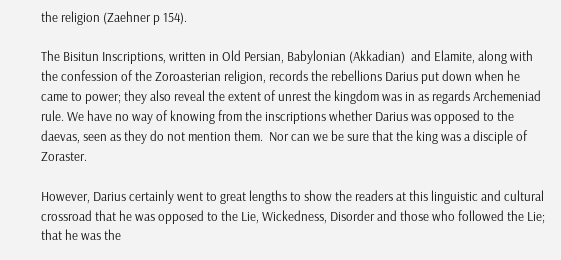the religion (Zaehner p 154).

The Bisitun Inscriptions, written in Old Persian, Babylonian (Akkadian)  and Elamite, along with the confession of the Zoroasterian religion, records the rebellions Darius put down when he came to power; they also reveal the extent of unrest the kingdom was in as regards Archemeniad rule. We have no way of knowing from the inscriptions whether Darius was opposed to the daevas, seen as they do not mention them.  Nor can we be sure that the king was a disciple of Zoraster.

However, Darius certainly went to great lengths to show the readers at this linguistic and cultural crossroad that he was opposed to the Lie, Wickedness, Disorder and those who followed the Lie; that he was the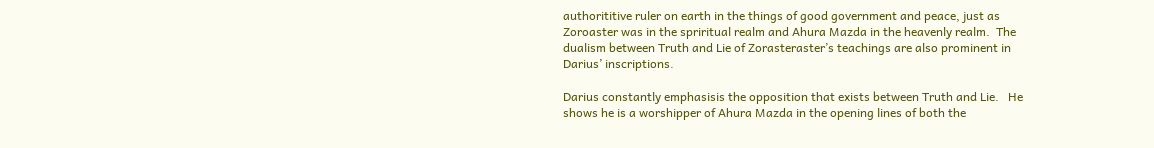authorititive ruler on earth in the things of good government and peace, just as Zoroaster was in the spriritual realm and Ahura Mazda in the heavenly realm.  The dualism between Truth and Lie of Zorasteraster’s teachings are also prominent in Darius’ inscriptions.

Darius constantly emphasisis the opposition that exists between Truth and Lie.   He shows he is a worshipper of Ahura Mazda in the opening lines of both the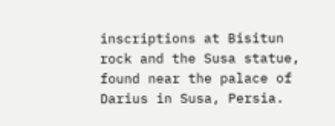inscriptions at Bisitun rock and the Susa statue, found near the palace of Darius in Susa, Persia.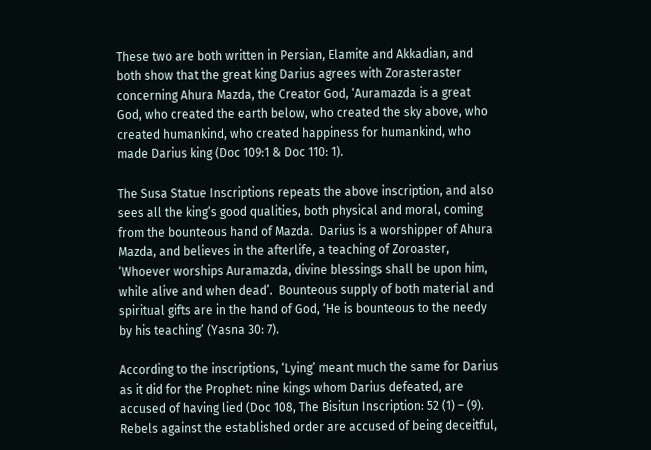These two are both written in Persian, Elamite and Akkadian, and both show that the great king Darius agrees with Zorasteraster concerning Ahura Mazda, the Creator God, ‘Auramazda is a great God, who created the earth below, who created the sky above, who created humankind, who created happiness for humankind, who made Darius king (Doc 109:1 & Doc 110: 1).

The Susa Statue Inscriptions repeats the above inscription, and also sees all the king’s good qualities, both physical and moral, coming from the bounteous hand of Mazda.  Darius is a worshipper of Ahura Mazda, and believes in the afterlife, a teaching of Zoroaster, ‘Whoever worships Auramazda, divine blessings shall be upon him, while alive and when dead’.  Bounteous supply of both material and spiritual gifts are in the hand of God, ‘He is bounteous to the needy by his teaching’ (Yasna 30: 7).

According to the inscriptions, ‘Lying’ meant much the same for Darius as it did for the Prophet: nine kings whom Darius defeated, are accused of having lied (Doc 108, The Bisitun Inscription: 52 (1) – (9).  Rebels against the established order are accused of being deceitful,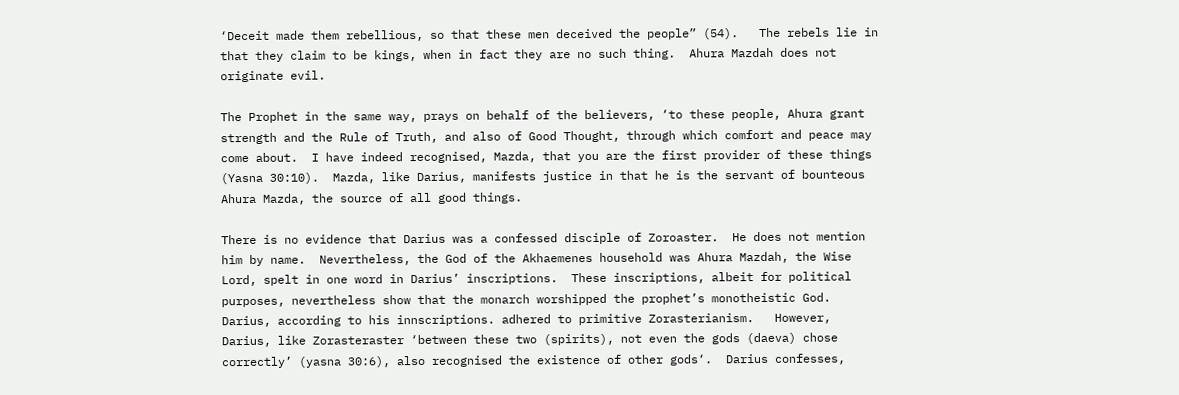‘Deceit made them rebellious, so that these men deceived the people” (54).   The rebels lie in that they claim to be kings, when in fact they are no such thing.  Ahura Mazdah does not originate evil.

The Prophet in the same way, prays on behalf of the believers, ‘to these people, Ahura grant strength and the Rule of Truth, and also of Good Thought, through which comfort and peace may come about.  I have indeed recognised, Mazda, that you are the first provider of these things (Yasna 30:10).  Mazda, like Darius, manifests justice in that he is the servant of bounteous Ahura Mazda, the source of all good things.

There is no evidence that Darius was a confessed disciple of Zoroaster.  He does not mention him by name.  Nevertheless, the God of the Akhaemenes household was Ahura Mazdah, the Wise Lord, spelt in one word in Darius’ inscriptions.  These inscriptions, albeit for political purposes, nevertheless show that the monarch worshipped the prophet’s monotheistic God.  Darius, according to his innscriptions. adhered to primitive Zorasterianism.   However, Darius, like Zorasteraster ‘between these two (spirits), not even the gods (daeva) chose correctly’ (yasna 30:6), also recognised the existence of other gods‘.  Darius confesses,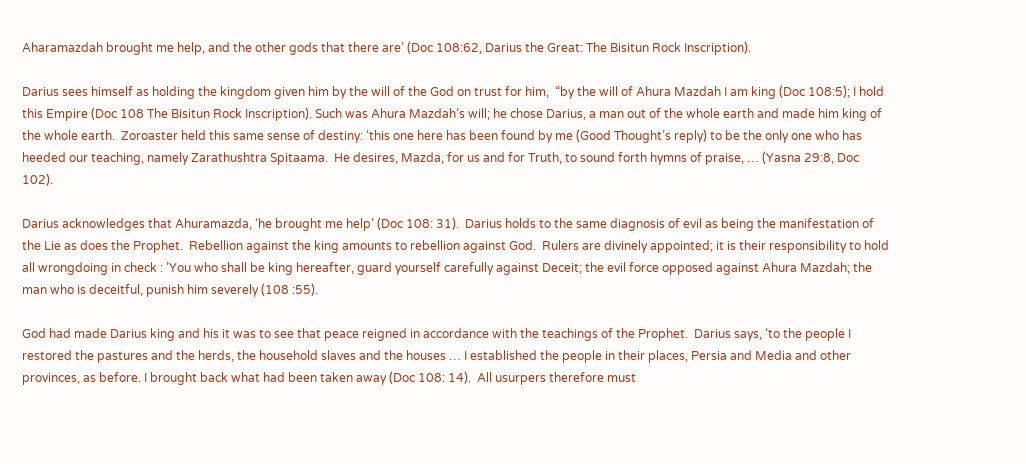Aharamazdah brought me help, and the other gods that there are’ (Doc 108:62, Darius the Great: The Bisitun Rock Inscription).

Darius sees himself as holding the kingdom given him by the will of the God on trust for him,  “by the will of Ahura Mazdah I am king (Doc 108:5); I hold this Empire (Doc 108 The Bisitun Rock Inscription). Such was Ahura Mazdah’s will; he chose Darius, a man out of the whole earth and made him king of the whole earth.  Zoroaster held this same sense of destiny: ‘this one here has been found by me (Good Thought’s reply) to be the only one who has heeded our teaching, namely Zarathushtra Spitaama.  He desires, Mazda, for us and for Truth, to sound forth hymns of praise, … (Yasna 29:8, Doc 102).

Darius acknowledges that Ahuramazda, ‘he brought me help’ (Doc 108: 31).  Darius holds to the same diagnosis of evil as being the manifestation of the Lie as does the Prophet.  Rebellion against the king amounts to rebellion against God.  Rulers are divinely appointed; it is their responsibility to hold all wrongdoing in check : ’You who shall be king hereafter, guard yourself carefully against Deceit; the evil force opposed against Ahura Mazdah; the man who is deceitful, punish him severely (108 :55).

God had made Darius king and his it was to see that peace reigned in accordance with the teachings of the Prophet.  Darius says, ‘to the people I restored the pastures and the herds, the household slaves and the houses … I established the people in their places, Persia and Media and other provinces, as before. I brought back what had been taken away (Doc 108: 14).  All usurpers therefore must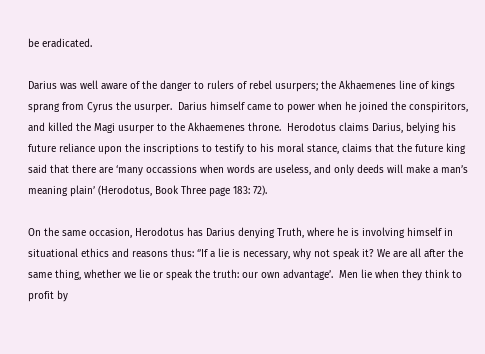be eradicated.

Darius was well aware of the danger to rulers of rebel usurpers; the Akhaemenes line of kings sprang from Cyrus the usurper.  Darius himself came to power when he joined the conspiritors, and killed the Magi usurper to the Akhaemenes throne.  Herodotus claims Darius, belying his future reliance upon the inscriptions to testify to his moral stance, claims that the future king said that there are ‘many occassions when words are useless, and only deeds will make a man’s meaning plain’ (Herodotus, Book Three page 183: 72).

On the same occasion, Herodotus has Darius denying Truth, where he is involving himself in situational ethics and reasons thus: ‘’If a lie is necessary, why not speak it? We are all after the same thing, whether we lie or speak the truth: our own advantage’.  Men lie when they think to profit by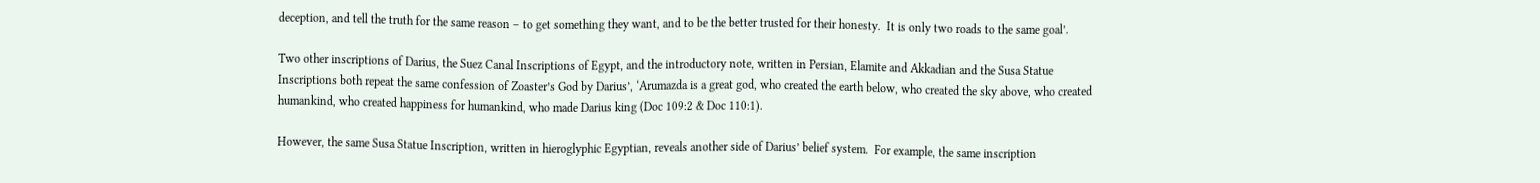deception, and tell the truth for the same reason – to get something they want, and to be the better trusted for their honesty.  It is only two roads to the same goal’.

Two other inscriptions of Darius, the Suez Canal Inscriptions of Egypt, and the introductory note, written in Persian, Elamite and Akkadian and the Susa Statue Inscriptions both repeat the same confession of Zoaster’s God by Darius’, ‘Arumazda is a great god, who created the earth below, who created the sky above, who created humankind, who created happiness for humankind, who made Darius king (Doc 109:2 & Doc 110:1).

However, the same Susa Statue Inscription, written in hieroglyphic Egyptian, reveals another side of Darius’ belief system.  For example, the same inscription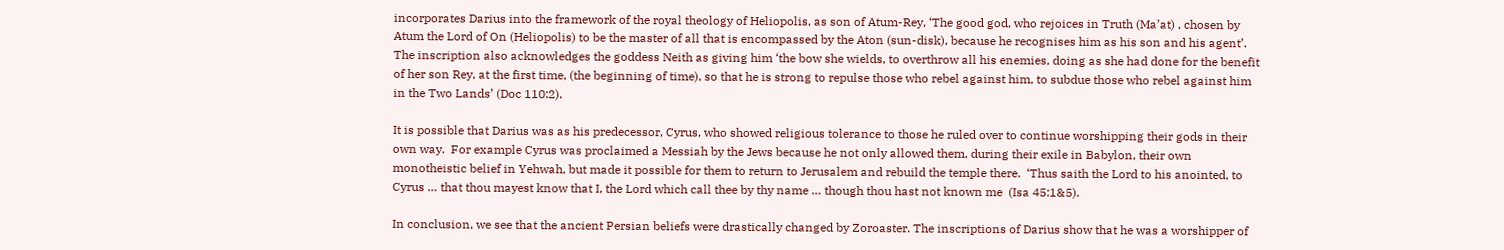incorporates Darius into the framework of the royal theology of Heliopolis, as son of Atum-Rey, ‘The good god, who rejoices in Truth (Ma’at) , chosen by Atum the Lord of On (Heliopolis) to be the master of all that is encompassed by the Aton (sun-disk), because he recognises him as his son and his agent’.  The inscription also acknowledges the goddess Neith as giving him ‘the bow she wields, to overthrow all his enemies, doing as she had done for the benefit of her son Rey, at the first time, (the beginning of time), so that he is strong to repulse those who rebel against him, to subdue those who rebel against him in the Two Lands’ (Doc 110:2).

It is possible that Darius was as his predecessor, Cyrus, who showed religious tolerance to those he ruled over to continue worshipping their gods in their own way.  For example Cyrus was proclaimed a Messiah by the Jews because he not only allowed them, during their exile in Babylon, their own monotheistic belief in Yehwah, but made it possible for them to return to Jerusalem and rebuild the temple there.  ‘Thus saith the Lord to his anointed, to Cyrus … that thou mayest know that I, the Lord which call thee by thy name … though thou hast not known me  (Isa 45:1&5).

In conclusion, we see that the ancient Persian beliefs were drastically changed by Zoroaster. The inscriptions of Darius show that he was a worshipper of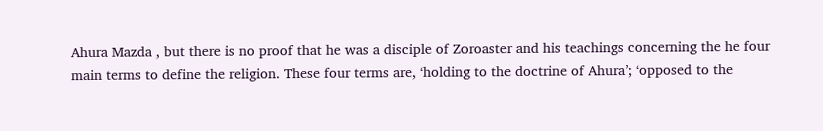Ahura Mazda , but there is no proof that he was a disciple of Zoroaster and his teachings concerning the he four main terms to define the religion. These four terms are, ‘holding to the doctrine of Ahura’; ‘opposed to the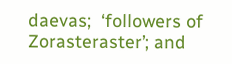daevas;  ‘followers of Zorasteraster’; and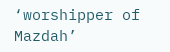‘worshipper of Mazdah’